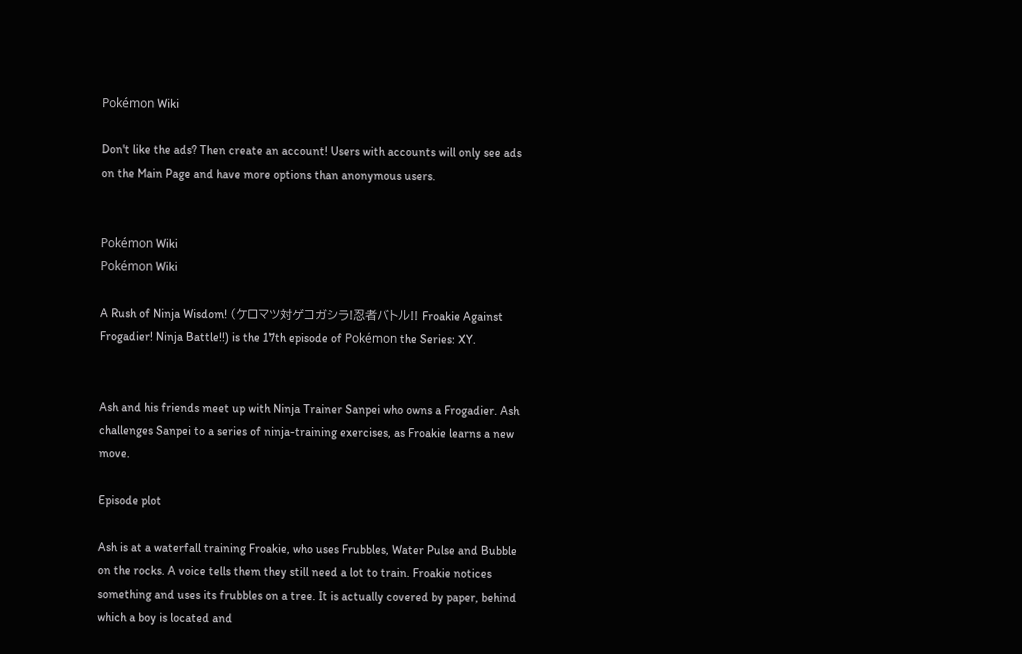Pokémon Wiki

Don't like the ads? Then create an account! Users with accounts will only see ads on the Main Page and have more options than anonymous users.


Pokémon Wiki
Pokémon Wiki

A Rush of Ninja Wisdom! (ケロマツ対ゲコガシラ!忍者バトル!! Froakie Against Frogadier! Ninja Battle!!) is the 17th episode of Pokémon the Series: XY.


Ash and his friends meet up with Ninja Trainer Sanpei who owns a Frogadier. Ash challenges Sanpei to a series of ninja-training exercises, as Froakie learns a new move.

Episode plot

Ash is at a waterfall training Froakie, who uses Frubbles, Water Pulse and Bubble on the rocks. A voice tells them they still need a lot to train. Froakie notices something and uses its frubbles on a tree. It is actually covered by paper, behind which a boy is located and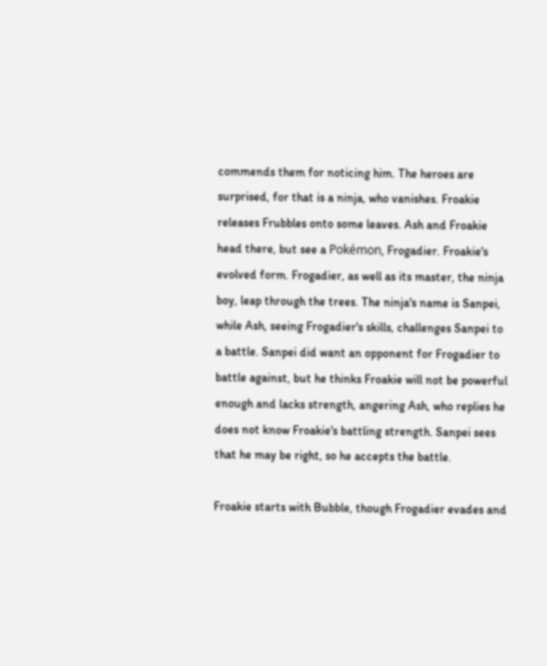commends them for noticing him. The heroes are surprised, for that is a ninja, who vanishes. Froakie releases Frubbles onto some leaves. Ash and Froakie head there, but see a Pokémon, Frogadier. Froakie's evolved form. Frogadier, as well as its master, the ninja boy, leap through the trees. The ninja's name is Sanpei, while Ash, seeing Frogadier's skills, challenges Sanpei to a battle. Sanpei did want an opponent for Frogadier to battle against, but he thinks Froakie will not be powerful enough and lacks strength, angering Ash, who replies he does not know Froakie's battling strength. Sanpei sees that he may be right, so he accepts the battle.

Froakie starts with Bubble, though Frogadier evades and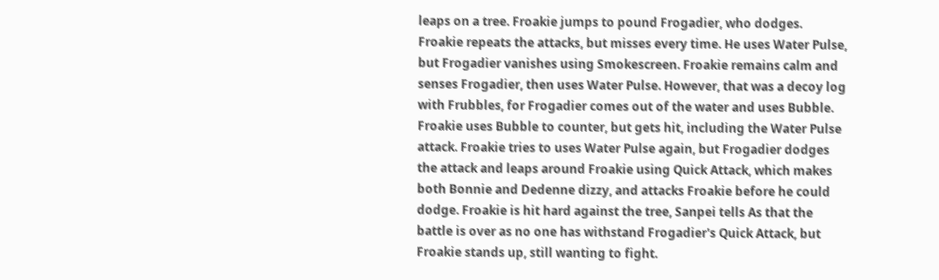leaps on a tree. Froakie jumps to pound Frogadier, who dodges. Froakie repeats the attacks, but misses every time. He uses Water Pulse, but Frogadier vanishes using Smokescreen. Froakie remains calm and senses Frogadier, then uses Water Pulse. However, that was a decoy log with Frubbles, for Frogadier comes out of the water and uses Bubble. Froakie uses Bubble to counter, but gets hit, including the Water Pulse attack. Froakie tries to uses Water Pulse again, but Frogadier dodges the attack and leaps around Froakie using Quick Attack, which makes both Bonnie and Dedenne dizzy, and attacks Froakie before he could dodge. Froakie is hit hard against the tree, Sanpei tells As that the battle is over as no one has withstand Frogadier's Quick Attack, but Froakie stands up, still wanting to fight.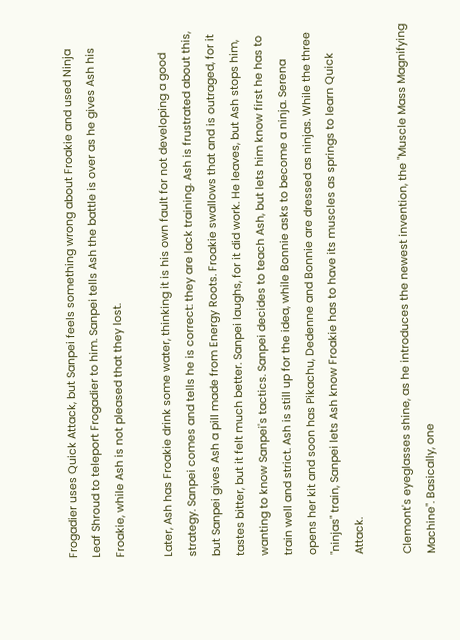Frogadier uses Quick Attack, but Sanpei feels something wrong about Froakie and used Ninja Leaf Shroud to teleport Frogadier to him. Sanpei tells Ash the battle is over as he gives Ash his Froakie, while Ash is not pleased that they lost.

Later, Ash has Froakie drink some water, thinking it is his own fault for not developing a good strategy. Sanpei comes and tells he is correct: they are lack training. Ash is frustrated about this, but Sanpei gives Ash a pill made from Energy Roots. Froakie swallows that and is outraged, for it tastes bitter, but it felt much better. Sanpei laughs, for it did work. He leaves, but Ash stops him, wanting to know Sanpei's tactics. Sanpei decides to teach Ash, but lets him know first he has to train well and strict. Ash is still up for the idea, while Bonnie asks to become a ninja. Serena opens her kit and soon has Pikachu, Dedenne and Bonnie are dressed as ninjas. While the three "ninjas" train, Sanpei lets Ash know Froakie has to have its muscles as springs to learn Quick Attack.

Clemont's eyeglasses shine, as he introduces the newest invention, the "Muscle Mass Magnifying Machine". Basically, one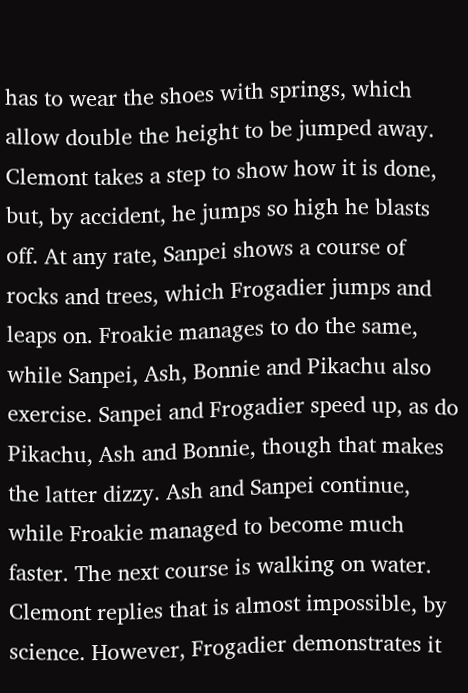has to wear the shoes with springs, which allow double the height to be jumped away. Clemont takes a step to show how it is done, but, by accident, he jumps so high he blasts off. At any rate, Sanpei shows a course of rocks and trees, which Frogadier jumps and leaps on. Froakie manages to do the same, while Sanpei, Ash, Bonnie and Pikachu also exercise. Sanpei and Frogadier speed up, as do Pikachu, Ash and Bonnie, though that makes the latter dizzy. Ash and Sanpei continue, while Froakie managed to become much faster. The next course is walking on water. Clemont replies that is almost impossible, by science. However, Frogadier demonstrates it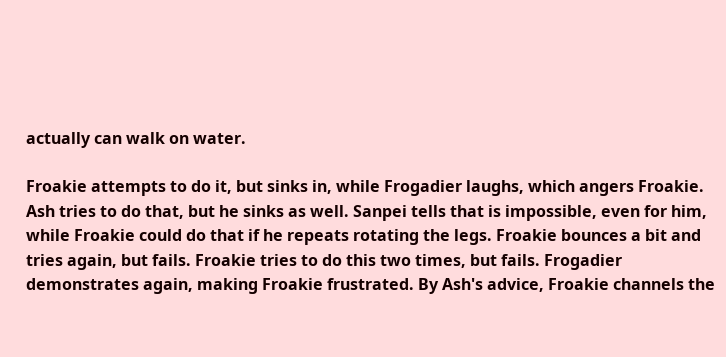actually can walk on water.

Froakie attempts to do it, but sinks in, while Frogadier laughs, which angers Froakie. Ash tries to do that, but he sinks as well. Sanpei tells that is impossible, even for him, while Froakie could do that if he repeats rotating the legs. Froakie bounces a bit and tries again, but fails. Froakie tries to do this two times, but fails. Frogadier demonstrates again, making Froakie frustrated. By Ash's advice, Froakie channels the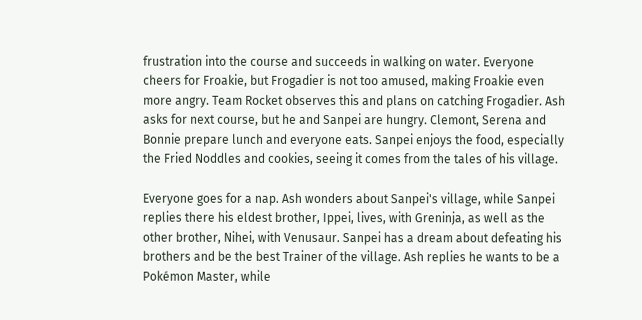frustration into the course and succeeds in walking on water. Everyone cheers for Froakie, but Frogadier is not too amused, making Froakie even more angry. Team Rocket observes this and plans on catching Frogadier. Ash asks for next course, but he and Sanpei are hungry. Clemont, Serena and Bonnie prepare lunch and everyone eats. Sanpei enjoys the food, especially the Fried Noddles and cookies, seeing it comes from the tales of his village.

Everyone goes for a nap. Ash wonders about Sanpei's village, while Sanpei replies there his eldest brother, Ippei, lives, with Greninja, as well as the other brother, Nihei, with Venusaur. Sanpei has a dream about defeating his brothers and be the best Trainer of the village. Ash replies he wants to be a Pokémon Master, while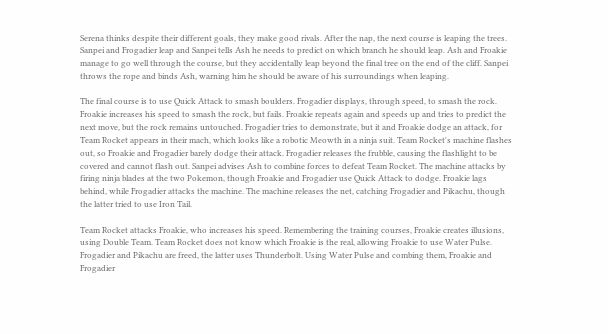Serena thinks despite their different goals, they make good rivals. After the nap, the next course is leaping the trees. Sanpei and Frogadier leap and Sanpei tells Ash he needs to predict on which branch he should leap. Ash and Froakie manage to go well through the course, but they accidentally leap beyond the final tree on the end of the cliff. Sanpei throws the rope and binds Ash, warning him he should be aware of his surroundings when leaping.

The final course is to use Quick Attack to smash boulders. Frogadier displays, through speed, to smash the rock. Froakie increases his speed to smash the rock, but fails. Froakie repeats again and speeds up and tries to predict the next move, but the rock remains untouched. Frogadier tries to demonstrate, but it and Froakie dodge an attack, for Team Rocket appears in their mach, which looks like a robotic Meowth in a ninja suit. Team Rocket's machine flashes out, so Froakie and Frogadier barely dodge their attack. Frogadier releases the frubble, causing the flashlight to be covered and cannot flash out. Sanpei advises Ash to combine forces to defeat Team Rocket. The machine attacks by firing ninja blades at the two Pokemon, though Froakie and Frogadier use Quick Attack to dodge. Froakie lags behind, while Frogadier attacks the machine. The machine releases the net, catching Frogadier and Pikachu, though the latter tried to use Iron Tail.

Team Rocket attacks Froakie, who increases his speed. Remembering the training courses, Froakie creates illusions, using Double Team. Team Rocket does not know which Froakie is the real, allowing Froakie to use Water Pulse. Frogadier and Pikachu are freed, the latter uses Thunderbolt. Using Water Pulse and combing them, Froakie and Frogadier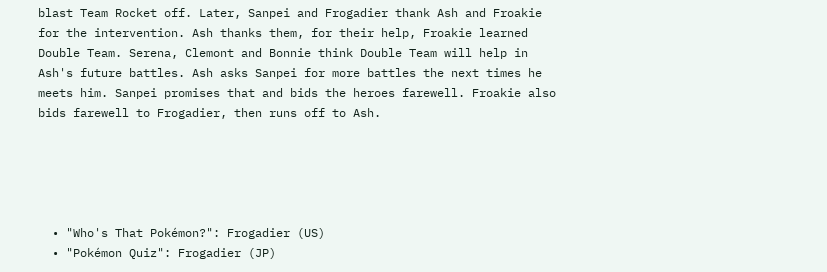blast Team Rocket off. Later, Sanpei and Frogadier thank Ash and Froakie for the intervention. Ash thanks them, for their help, Froakie learned Double Team. Serena, Clemont and Bonnie think Double Team will help in Ash's future battles. Ash asks Sanpei for more battles the next times he meets him. Sanpei promises that and bids the heroes farewell. Froakie also bids farewell to Frogadier, then runs off to Ash.





  • "Who's That Pokémon?": Frogadier (US)
  • "Pokémon Quiz": Frogadier (JP)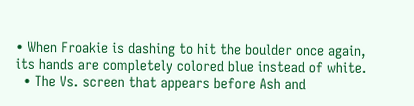• When Froakie is dashing to hit the boulder once again, its hands are completely colored blue instead of white.
  • The Vs. screen that appears before Ash and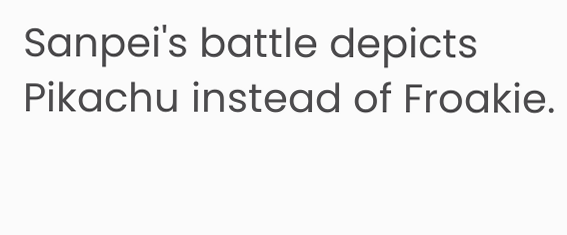Sanpei's battle depicts Pikachu instead of Froakie.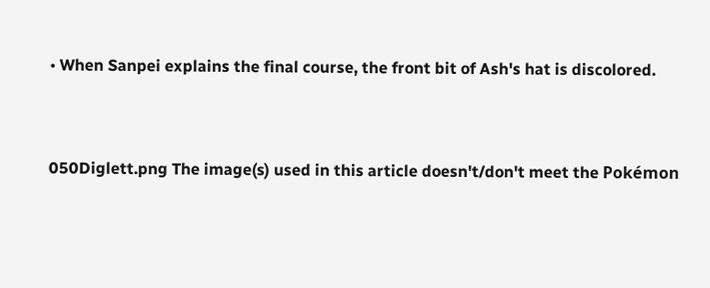• When Sanpei explains the final course, the front bit of Ash's hat is discolored.


050Diglett.png The image(s) used in this article doesn't/don't meet the Pokémon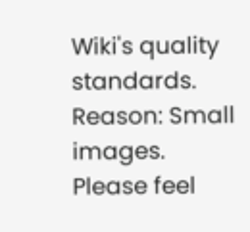Wiki's quality standards.
Reason: Small images.
Please feel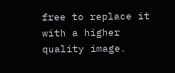free to replace it with a higher quality image.